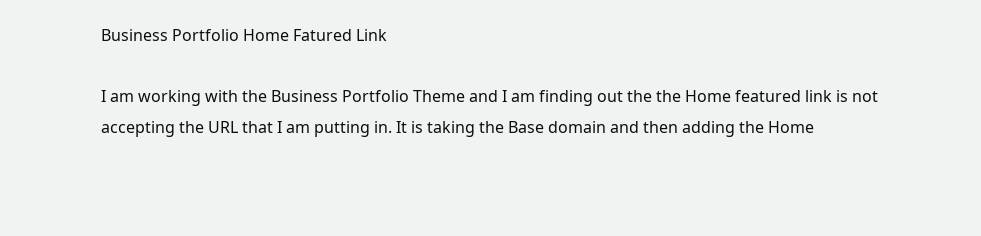Business Portfolio Home Fatured Link

I am working with the Business Portfolio Theme and I am finding out the the Home featured link is not accepting the URL that I am putting in. It is taking the Base domain and then adding the Home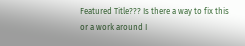Featured Title??? Is there a way to fix this or a work around I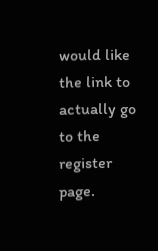would like the link to actually go to the register page.